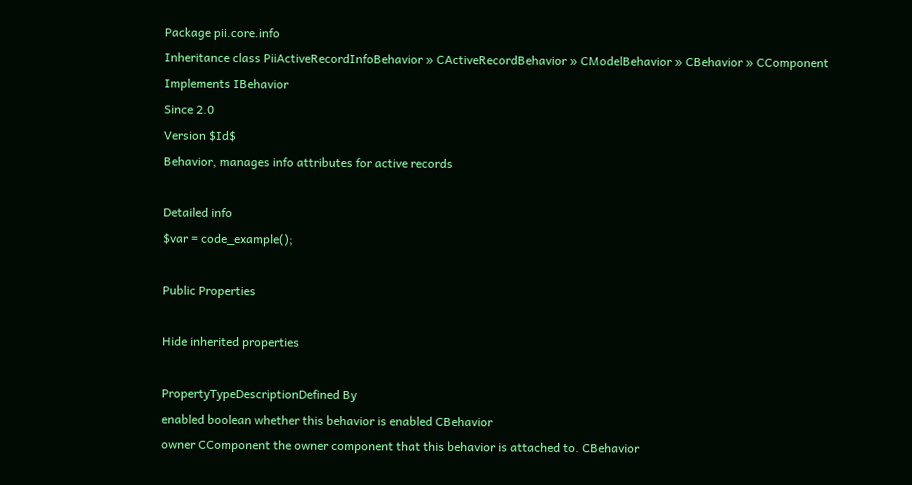Package pii.core.info
Inheritance class PiiActiveRecordInfoBehavior » CActiveRecordBehavior » CModelBehavior » CBehavior » CComponent
Implements IBehavior
Since 2.0
Version $Id$
Behavior, manages info attributes for active records

Detailed info
$var = code_example();

Public Properties

Hide inherited properties

PropertyTypeDescriptionDefined By
enabled boolean whether this behavior is enabled CBehavior
owner CComponent the owner component that this behavior is attached to. CBehavior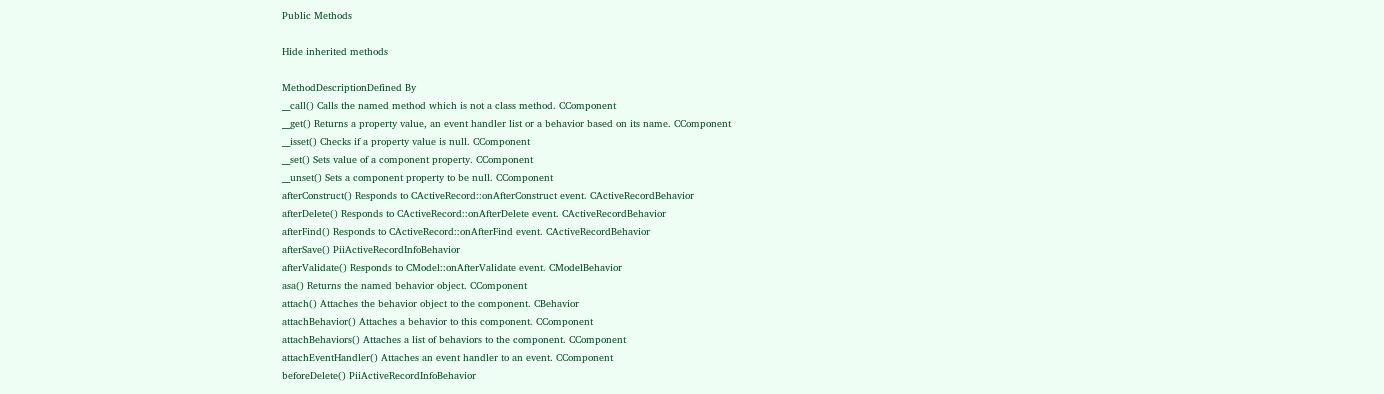Public Methods

Hide inherited methods

MethodDescriptionDefined By
__call() Calls the named method which is not a class method. CComponent
__get() Returns a property value, an event handler list or a behavior based on its name. CComponent
__isset() Checks if a property value is null. CComponent
__set() Sets value of a component property. CComponent
__unset() Sets a component property to be null. CComponent
afterConstruct() Responds to CActiveRecord::onAfterConstruct event. CActiveRecordBehavior
afterDelete() Responds to CActiveRecord::onAfterDelete event. CActiveRecordBehavior
afterFind() Responds to CActiveRecord::onAfterFind event. CActiveRecordBehavior
afterSave() PiiActiveRecordInfoBehavior
afterValidate() Responds to CModel::onAfterValidate event. CModelBehavior
asa() Returns the named behavior object. CComponent
attach() Attaches the behavior object to the component. CBehavior
attachBehavior() Attaches a behavior to this component. CComponent
attachBehaviors() Attaches a list of behaviors to the component. CComponent
attachEventHandler() Attaches an event handler to an event. CComponent
beforeDelete() PiiActiveRecordInfoBehavior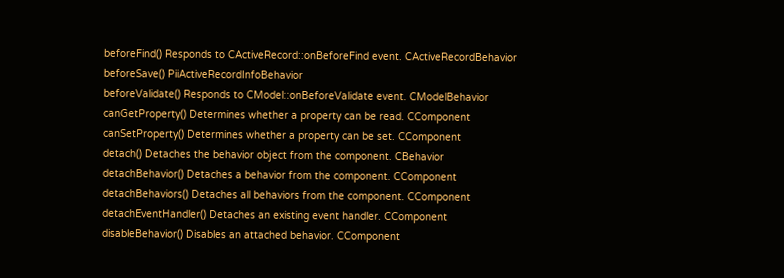beforeFind() Responds to CActiveRecord::onBeforeFind event. CActiveRecordBehavior
beforeSave() PiiActiveRecordInfoBehavior
beforeValidate() Responds to CModel::onBeforeValidate event. CModelBehavior
canGetProperty() Determines whether a property can be read. CComponent
canSetProperty() Determines whether a property can be set. CComponent
detach() Detaches the behavior object from the component. CBehavior
detachBehavior() Detaches a behavior from the component. CComponent
detachBehaviors() Detaches all behaviors from the component. CComponent
detachEventHandler() Detaches an existing event handler. CComponent
disableBehavior() Disables an attached behavior. CComponent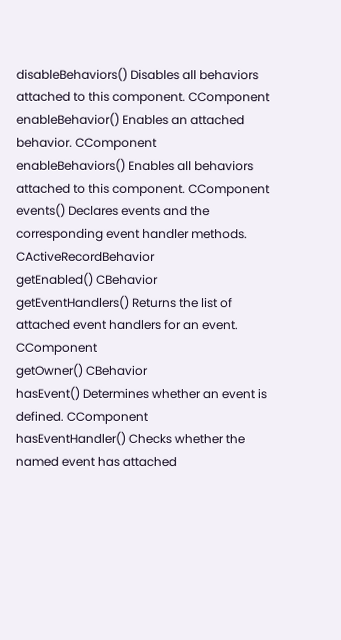disableBehaviors() Disables all behaviors attached to this component. CComponent
enableBehavior() Enables an attached behavior. CComponent
enableBehaviors() Enables all behaviors attached to this component. CComponent
events() Declares events and the corresponding event handler methods. CActiveRecordBehavior
getEnabled() CBehavior
getEventHandlers() Returns the list of attached event handlers for an event. CComponent
getOwner() CBehavior
hasEvent() Determines whether an event is defined. CComponent
hasEventHandler() Checks whether the named event has attached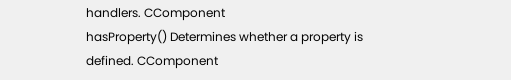handlers. CComponent
hasProperty() Determines whether a property is defined. CComponent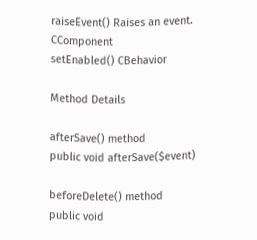raiseEvent() Raises an event. CComponent
setEnabled() CBehavior

Method Details

afterSave() method
public void afterSave($event)

beforeDelete() method
public void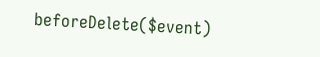beforeDelete($event)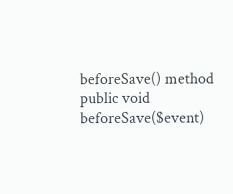beforeSave() method
public void beforeSave($event)